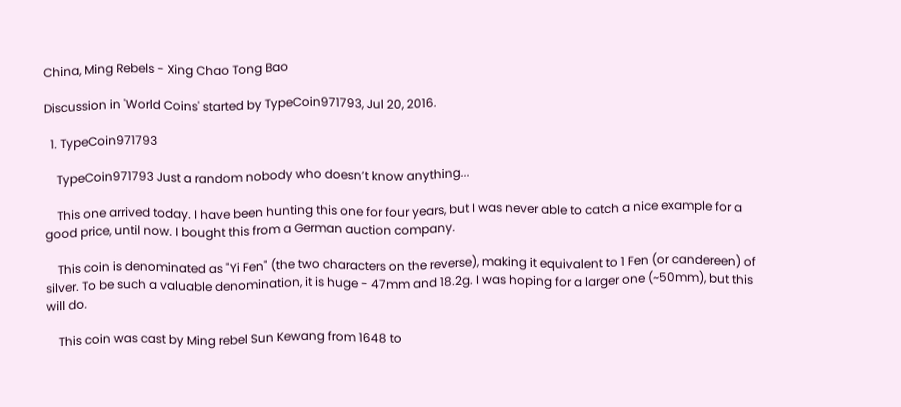China, Ming Rebels - Xing Chao Tong Bao

Discussion in 'World Coins' started by TypeCoin971793, Jul 20, 2016.

  1. TypeCoin971793

    TypeCoin971793 Just a random nobody who doesn’t know anything...

    This one arrived today. I have been hunting this one for four years, but I was never able to catch a nice example for a good price, until now. I bought this from a German auction company.

    This coin is denominated as "Yi Fen" (the two characters on the reverse), making it equivalent to 1 Fen (or candereen) of silver. To be such a valuable denomination, it is huge - 47mm and 18.2g. I was hoping for a larger one (~50mm), but this will do.

    This coin was cast by Ming rebel Sun Kewang from 1648 to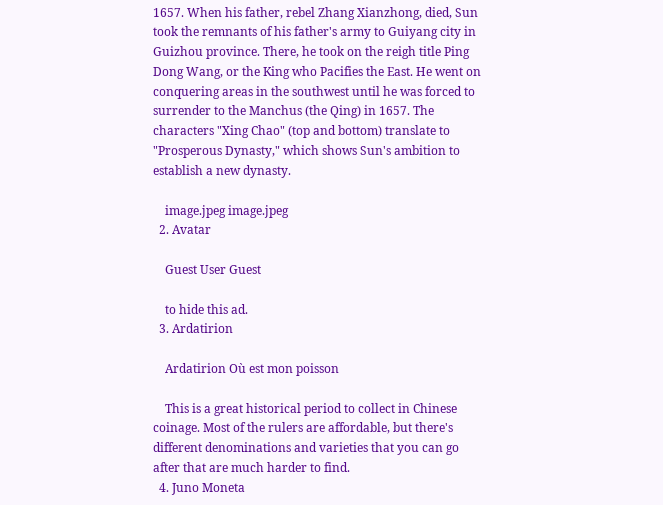1657. When his father, rebel Zhang Xianzhong, died, Sun took the remnants of his father's army to Guiyang city in Guizhou province. There, he took on the reigh title Ping Dong Wang, or the King who Pacifies the East. He went on conquering areas in the southwest until he was forced to surrender to the Manchus (the Qing) in 1657. The characters "Xing Chao" (top and bottom) translate to "Prosperous Dynasty," which shows Sun's ambition to establish a new dynasty.

    image.jpeg image.jpeg
  2. Avatar

    Guest User Guest

    to hide this ad.
  3. Ardatirion

    Ardatirion Où est mon poisson

    This is a great historical period to collect in Chinese coinage. Most of the rulers are affordable, but there's different denominations and varieties that you can go after that are much harder to find.
  4. Juno Moneta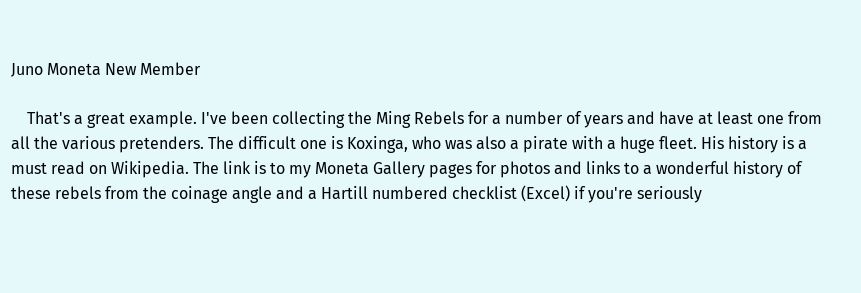Juno Moneta New Member

    That's a great example. I've been collecting the Ming Rebels for a number of years and have at least one from all the various pretenders. The difficult one is Koxinga, who was also a pirate with a huge fleet. His history is a must read on Wikipedia. The link is to my Moneta Gallery pages for photos and links to a wonderful history of these rebels from the coinage angle and a Hartill numbered checklist (Excel) if you're seriously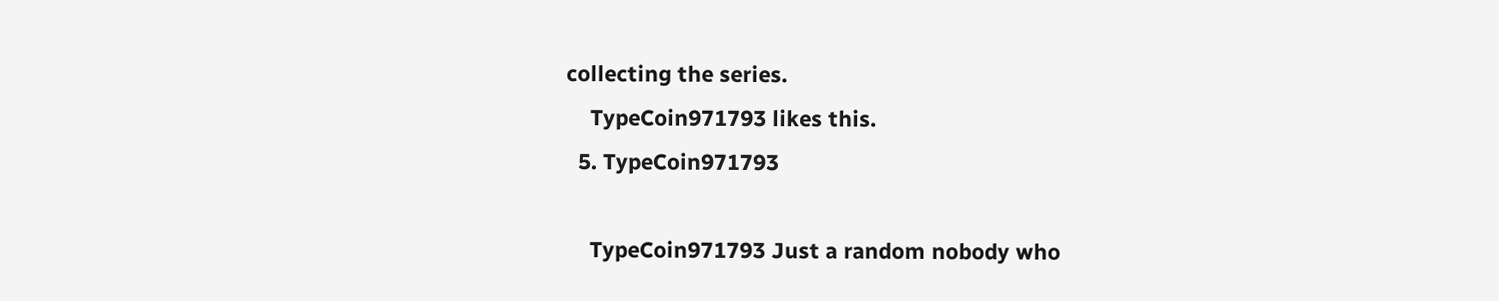collecting the series.
    TypeCoin971793 likes this.
  5. TypeCoin971793

    TypeCoin971793 Just a random nobody who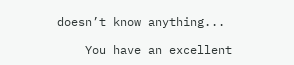doesn’t know anything...

    You have an excellent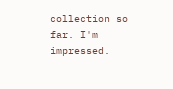collection so far. I'm impressed.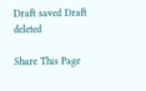Draft saved Draft deleted

Share This Page